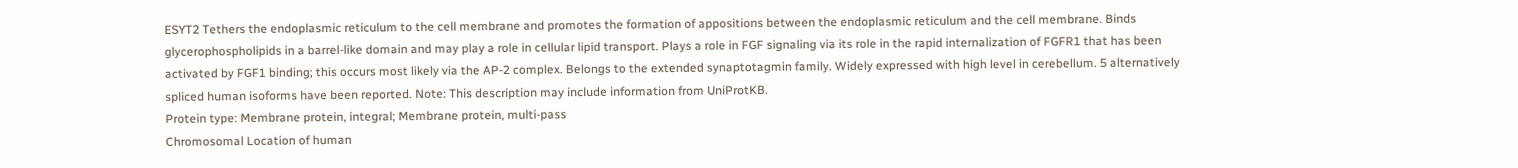ESYT2 Tethers the endoplasmic reticulum to the cell membrane and promotes the formation of appositions between the endoplasmic reticulum and the cell membrane. Binds glycerophospholipids in a barrel-like domain and may play a role in cellular lipid transport. Plays a role in FGF signaling via its role in the rapid internalization of FGFR1 that has been activated by FGF1 binding; this occurs most likely via the AP-2 complex. Belongs to the extended synaptotagmin family. Widely expressed with high level in cerebellum. 5 alternatively spliced human isoforms have been reported. Note: This description may include information from UniProtKB.
Protein type: Membrane protein, integral; Membrane protein, multi-pass
Chromosomal Location of human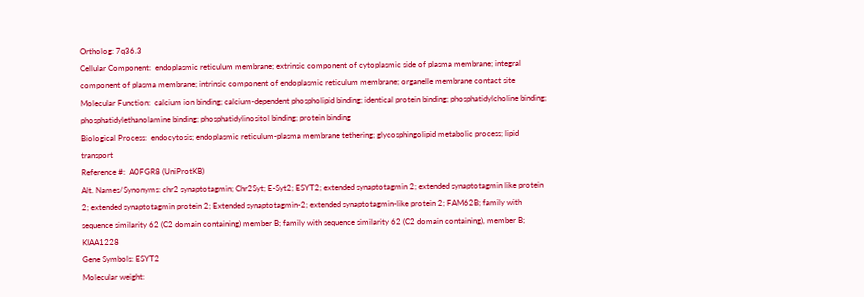Ortholog: 7q36.3
Cellular Component:  endoplasmic reticulum membrane; extrinsic component of cytoplasmic side of plasma membrane; integral component of plasma membrane; intrinsic component of endoplasmic reticulum membrane; organelle membrane contact site
Molecular Function:  calcium ion binding; calcium-dependent phospholipid binding; identical protein binding; phosphatidylcholine binding; phosphatidylethanolamine binding; phosphatidylinositol binding; protein binding
Biological Process:  endocytosis; endoplasmic reticulum-plasma membrane tethering; glycosphingolipid metabolic process; lipid transport
Reference #:  A0FGR8 (UniProtKB)
Alt. Names/Synonyms: chr2 synaptotagmin; Chr2Syt; E-Syt2; ESYT2; extended synaptotagmin 2; extended synaptotagmin like protein 2; extended synaptotagmin protein 2; Extended synaptotagmin-2; extended synaptotagmin-like protein 2; FAM62B; family with sequence similarity 62 (C2 domain containing) member B; family with sequence similarity 62 (C2 domain containing), member B; KIAA1228
Gene Symbols: ESYT2
Molecular weight: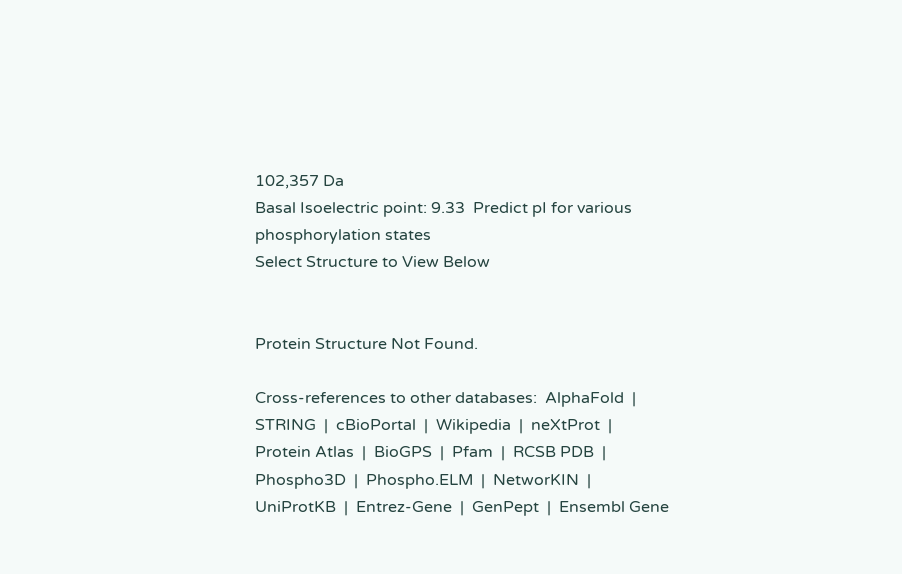102,357 Da
Basal Isoelectric point: 9.33  Predict pI for various phosphorylation states
Select Structure to View Below


Protein Structure Not Found.

Cross-references to other databases:  AlphaFold  |  STRING  |  cBioPortal  |  Wikipedia  |  neXtProt  |  Protein Atlas  |  BioGPS  |  Pfam  |  RCSB PDB  |  Phospho3D  |  Phospho.ELM  |  NetworKIN  |  UniProtKB  |  Entrez-Gene  |  GenPept  |  Ensembl Gene